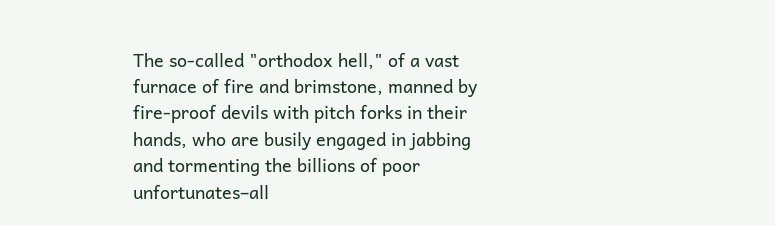The so-called "orthodox hell," of a vast furnace of fire and brimstone, manned by fire-proof devils with pitch forks in their hands, who are busily engaged in jabbing and tormenting the billions of poor unfortunates–all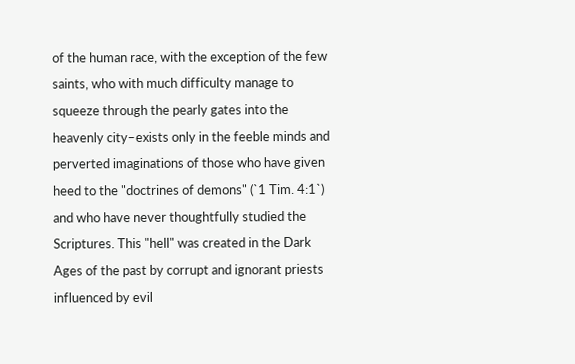of the human race, with the exception of the few saints, who with much difficulty manage to squeeze through the pearly gates into the heavenly city–exists only in the feeble minds and perverted imaginations of those who have given heed to the "doctrines of demons" (`1 Tim. 4:1`) and who have never thoughtfully studied the Scriptures. This "hell" was created in the Dark Ages of the past by corrupt and ignorant priests influenced by evil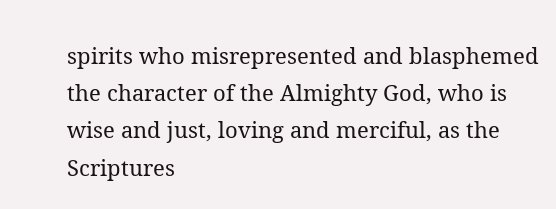spirits who misrepresented and blasphemed the character of the Almighty God, who is wise and just, loving and merciful, as the Scriptures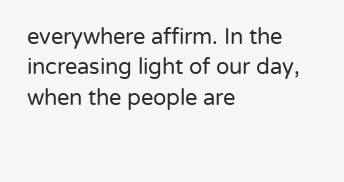everywhere affirm. In the increasing light of our day, when the people are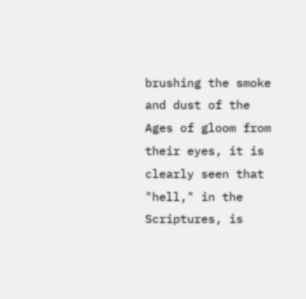brushing the smoke and dust of the Ages of gloom from their eyes, it is clearly seen that "hell," in the Scriptures, is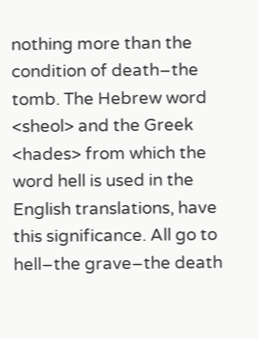nothing more than the condition of death–the tomb. The Hebrew word <sheol> and the Greek <hades> from which the word hell is used in the English translations, have this significance. All go to hell–the grave–the death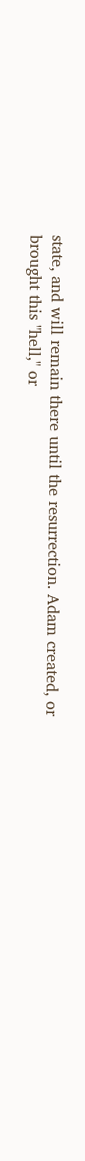state, and will remain there until the resurrection. Adam created, or brought this "hell," or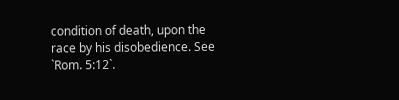condition of death, upon the race by his disobedience. See `Rom. 5:12`.